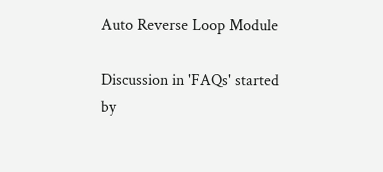Auto Reverse Loop Module

Discussion in 'FAQs' started by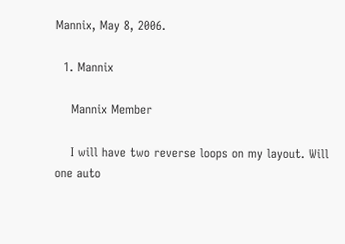Mannix, May 8, 2006.

  1. Mannix

    Mannix Member

    I will have two reverse loops on my layout. Will one auto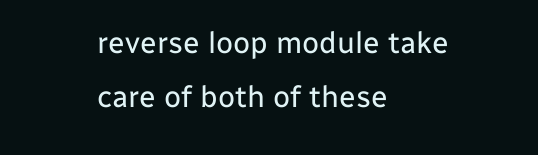reverse loop module take care of both of these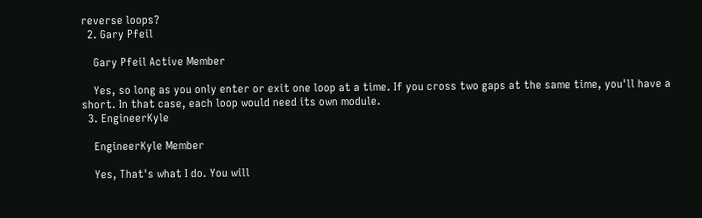reverse loops?
  2. Gary Pfeil

    Gary Pfeil Active Member

    Yes, so long as you only enter or exit one loop at a time. If you cross two gaps at the same time, you'll have a short. In that case, each loop would need its own module.
  3. EngineerKyle

    EngineerKyle Member

    Yes, That's what I do. You will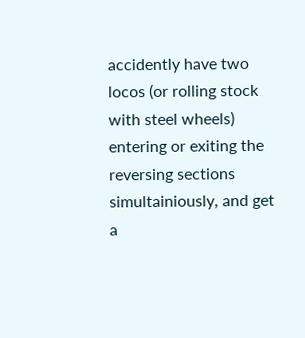accidently have two locos (or rolling stock with steel wheels) entering or exiting the reversing sections simultainiously, and get a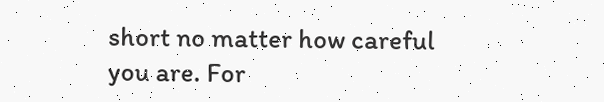short no matter how careful you are. For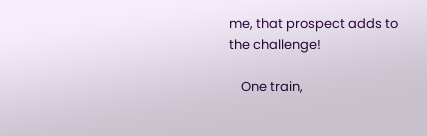me, that prospect adds to the challenge!

    One train,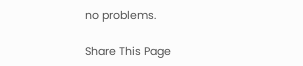no problems.

Share This Page